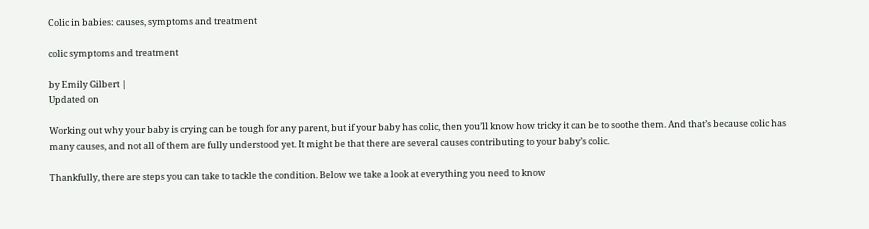Colic in babies: causes, symptoms and treatment

colic symptoms and treatment

by Emily Gilbert |
Updated on

Working out why your baby is crying can be tough for any parent, but if your baby has colic, then you’ll know how tricky it can be to soothe them. And that’s because colic has many causes, and not all of them are fully understood yet. It might be that there are several causes contributing to your baby’s colic.

Thankfully, there are steps you can take to tackle the condition. Below we take a look at everything you need to know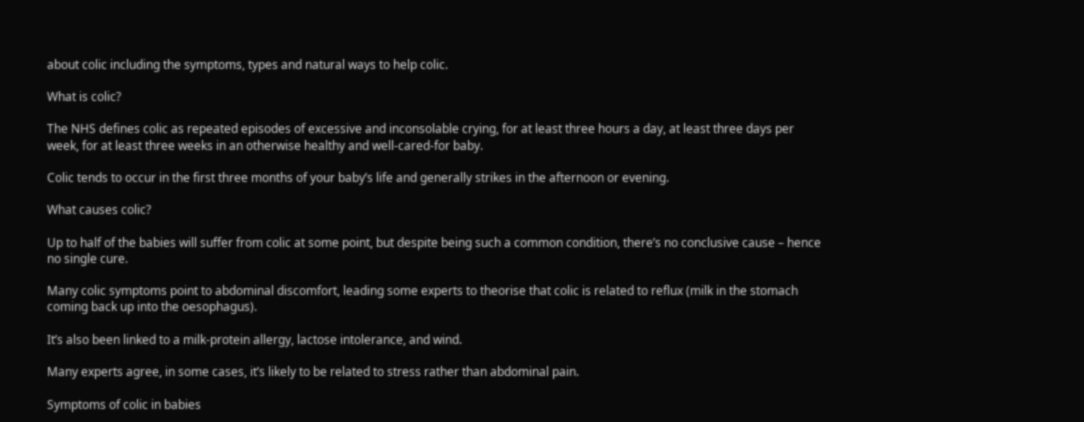about colic including the symptoms, types and natural ways to help colic.

What is colic?

The NHS defines colic as repeated episodes of excessive and inconsolable crying, for at least three hours a day, at least three days per week, for at least three weeks in an otherwise healthy and well-cared-for baby.

Colic tends to occur in the first three months of your baby’s life and generally strikes in the afternoon or evening.

What causes colic?

Up to half of the babies will suffer from colic at some point, but despite being such a common condition, there’s no conclusive cause – hence no single cure.

Many colic symptoms point to abdominal discomfort, leading some experts to theorise that colic is related to reflux (milk in the stomach coming back up into the oesophagus).

It’s also been linked to a milk-protein allergy, lactose intolerance, and wind.

Many experts agree, in some cases, it’s likely to be related to stress rather than abdominal pain.

Symptoms of colic in babies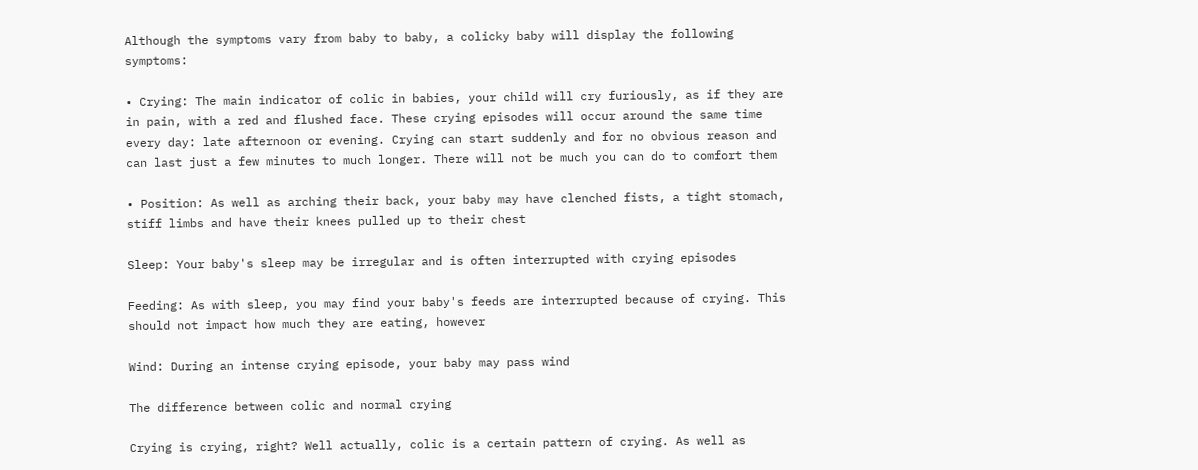Although the symptoms vary from baby to baby, a colicky baby will display the following symptoms:

• Crying: The main indicator of colic in babies, your child will cry furiously, as if they are in pain, with a red and flushed face. These crying episodes will occur around the same time every day: late afternoon or evening. Crying can start suddenly and for no obvious reason and can last just a few minutes to much longer. There will not be much you can do to comfort them

• Position: As well as arching their back, your baby may have clenched fists, a tight stomach, stiff limbs and have their knees pulled up to their chest

Sleep: Your baby's sleep may be irregular and is often interrupted with crying episodes

Feeding: As with sleep, you may find your baby's feeds are interrupted because of crying. This should not impact how much they are eating, however

Wind: During an intense crying episode, your baby may pass wind

The difference between colic and normal crying

Crying is crying, right? Well actually, colic is a certain pattern of crying. As well as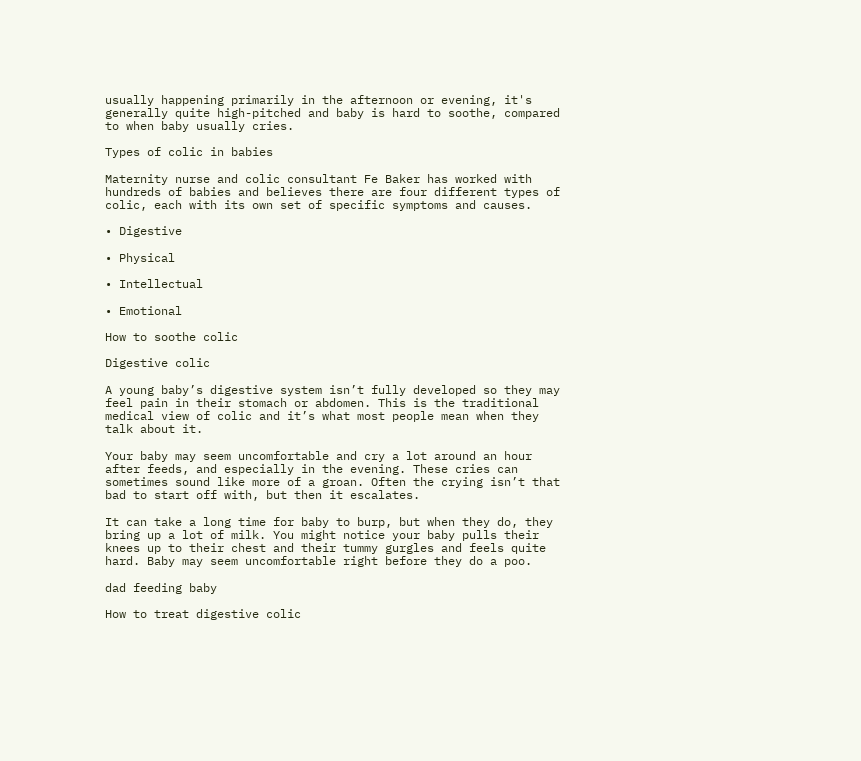usually happening primarily in the afternoon or evening, it's generally quite high-pitched and baby is hard to soothe, compared to when baby usually cries.

Types of colic in babies

Maternity nurse and colic consultant Fe Baker has worked with hundreds of babies and believes there are four different types of colic, each with its own set of specific symptoms and causes.

• Digestive

• Physical

• Intellectual

• Emotional

How to soothe colic

Digestive colic

A young baby’s digestive system isn’t fully developed so they may feel pain in their stomach or abdomen. This is the traditional medical view of colic and it’s what most people mean when they talk about it.

Your baby may seem uncomfortable and cry a lot around an hour after feeds, and especially in the evening. These cries can sometimes sound like more of a groan. Often the crying isn’t that bad to start off with, but then it escalates.

It can take a long time for baby to burp, but when they do, they bring up a lot of milk. You might notice your baby pulls their knees up to their chest and their tummy gurgles and feels quite hard. Baby may seem uncomfortable right before they do a poo.

dad feeding baby

How to treat digestive colic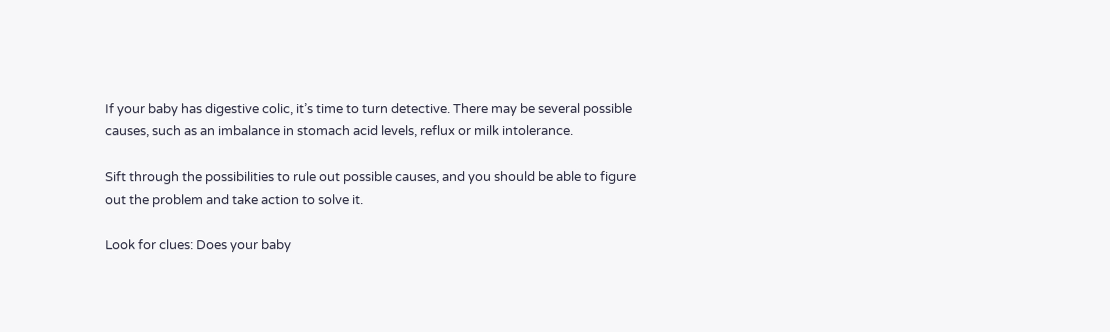If your baby has digestive colic, it’s time to turn detective. There may be several possible causes, such as an imbalance in stomach acid levels, reflux or milk intolerance.

Sift through the possibilities to rule out possible causes, and you should be able to figure out the problem and take action to solve it.

Look for clues: Does your baby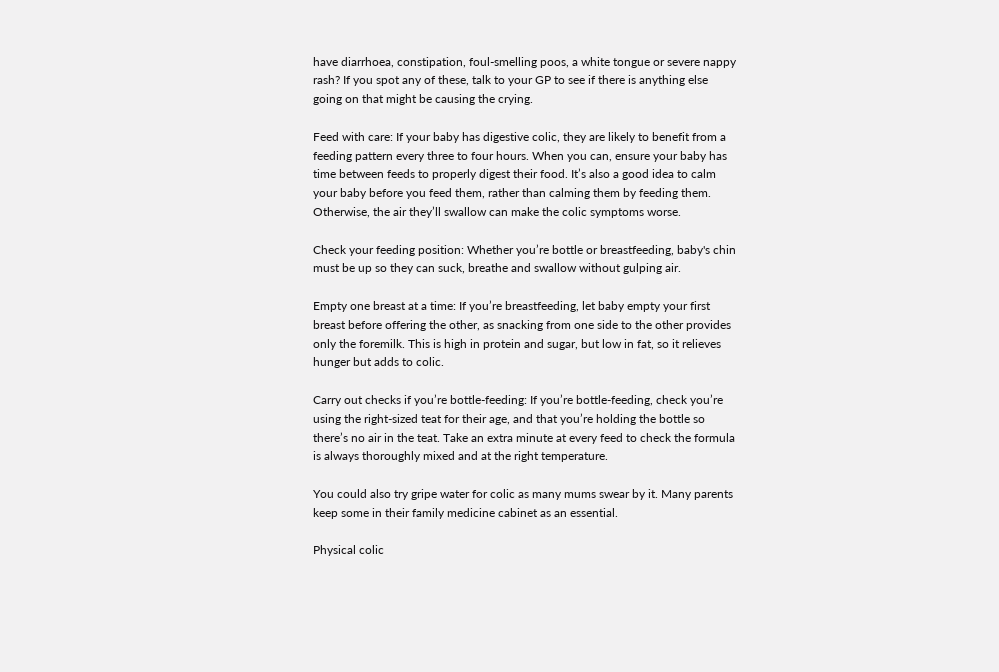have diarrhoea, constipation, foul-smelling poos, a white tongue or severe nappy rash? If you spot any of these, talk to your GP to see if there is anything else going on that might be causing the crying.

Feed with care: If your baby has digestive colic, they are likely to benefit from a feeding pattern every three to four hours. When you can, ensure your baby has time between feeds to properly digest their food. It’s also a good idea to calm your baby before you feed them, rather than calming them by feeding them. Otherwise, the air they’ll swallow can make the colic symptoms worse.

Check your feeding position: Whether you’re bottle or breastfeeding, baby's chin must be up so they can suck, breathe and swallow without gulping air.

Empty one breast at a time: If you’re breastfeeding, let baby empty your first breast before offering the other, as snacking from one side to the other provides only the foremilk. This is high in protein and sugar, but low in fat, so it relieves hunger but adds to colic.

Carry out checks if you’re bottle-feeding: If you’re bottle-feeding, check you’re using the right-sized teat for their age, and that you’re holding the bottle so there’s no air in the teat. Take an extra minute at every feed to check the formula is always thoroughly mixed and at the right temperature.

You could also try gripe water for colic as many mums swear by it. Many parents keep some in their family medicine cabinet as an essential.

Physical colic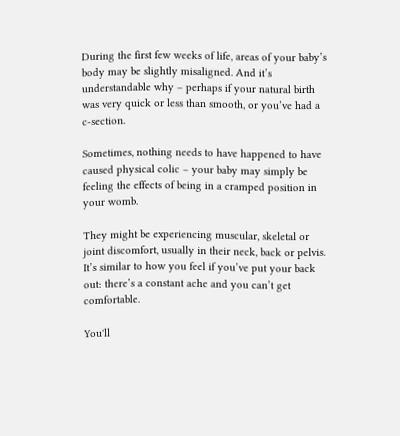During the first few weeks of life, areas of your baby’s body may be slightly misaligned. And it’s understandable why – perhaps if your natural birth was very quick or less than smooth, or you’ve had a c-section.

Sometimes, nothing needs to have happened to have caused physical colic – your baby may simply be feeling the effects of being in a cramped position in your womb.

They might be experiencing muscular, skeletal or joint discomfort, usually in their neck, back or pelvis. It’s similar to how you feel if you’ve put your back out: there’s a constant ache and you can’t get comfortable.

You'll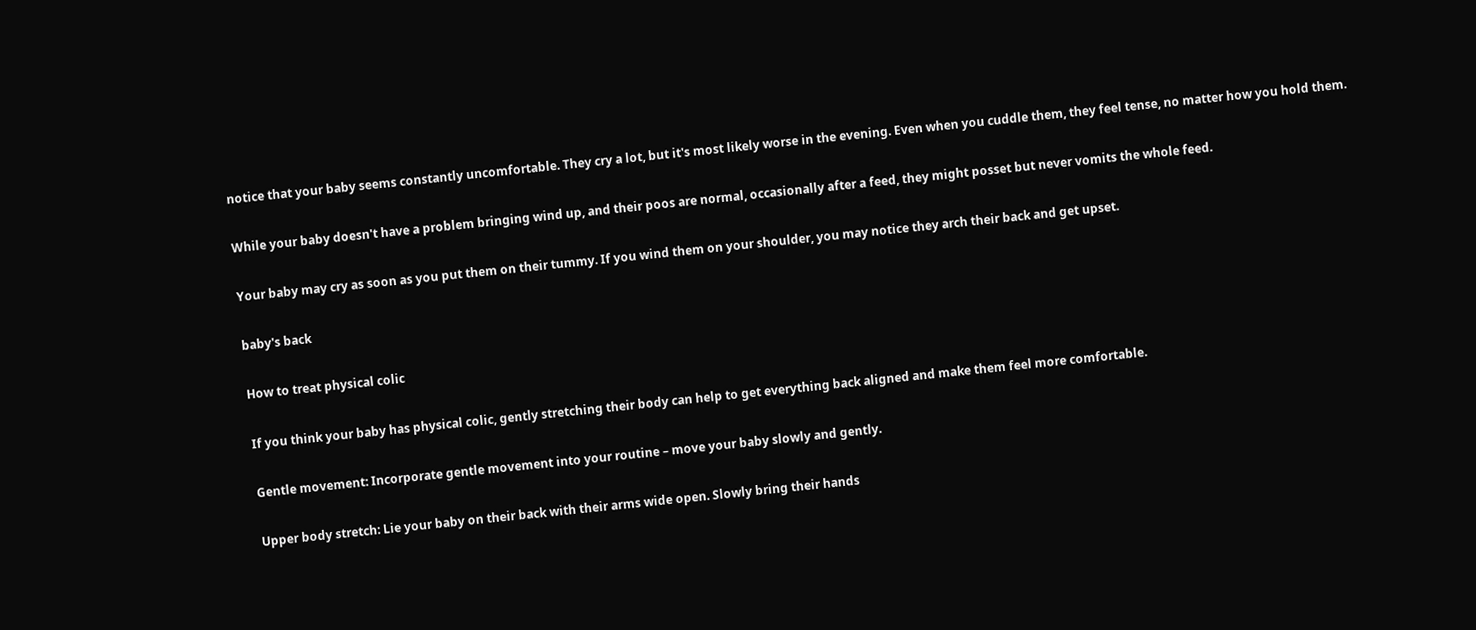notice that your baby seems constantly uncomfortable. They cry a lot, but it's most likely worse in the evening. Even when you cuddle them, they feel tense, no matter how you hold them.

While your baby doesn't have a problem bringing wind up, and their poos are normal, occasionally after a feed, they might posset but never vomits the whole feed.

Your baby may cry as soon as you put them on their tummy. If you wind them on your shoulder, you may notice they arch their back and get upset.

baby's back

How to treat physical colic

If you think your baby has physical colic, gently stretching their body can help to get everything back aligned and make them feel more comfortable.

Gentle movement: Incorporate gentle movement into your routine – move your baby slowly and gently.

Upper body stretch: Lie your baby on their back with their arms wide open. Slowly bring their hands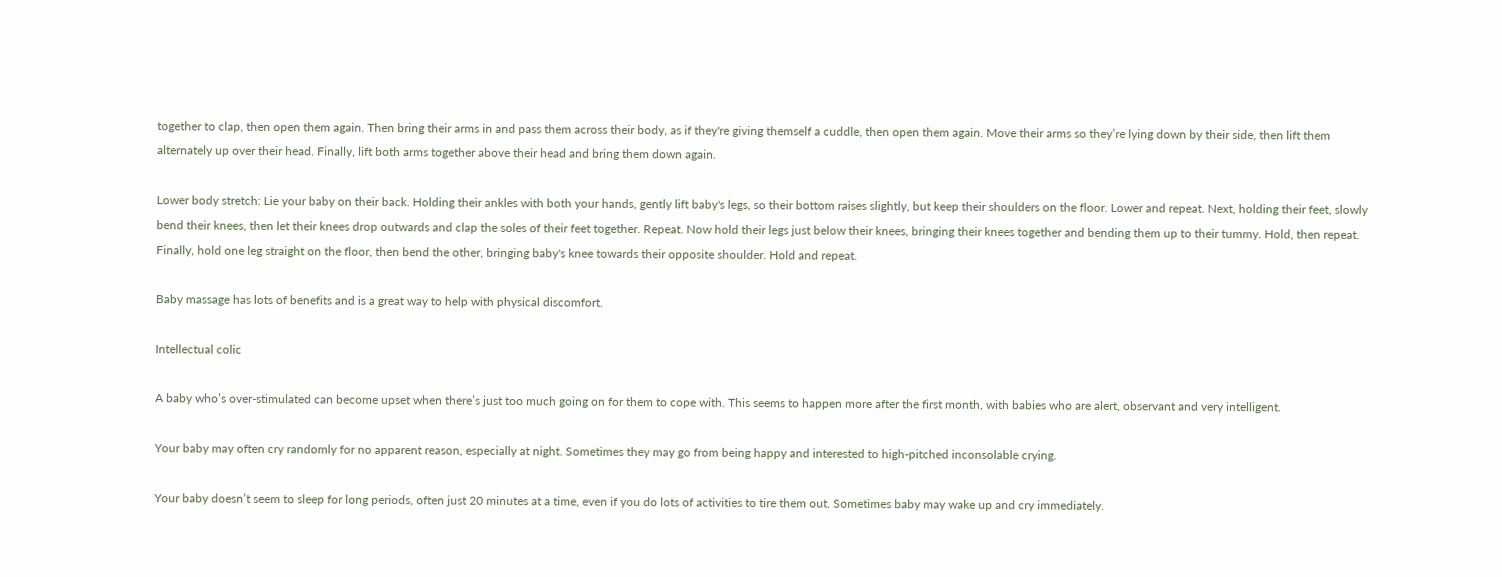together to clap, then open them again. Then bring their arms in and pass them across their body, as if they're giving themself a cuddle, then open them again. Move their arms so they’re lying down by their side, then lift them alternately up over their head. Finally, lift both arms together above their head and bring them down again.

Lower body stretch: Lie your baby on their back. Holding their ankles with both your hands, gently lift baby's legs, so their bottom raises slightly, but keep their shoulders on the floor. Lower and repeat. Next, holding their feet, slowly bend their knees, then let their knees drop outwards and clap the soles of their feet together. Repeat. Now hold their legs just below their knees, bringing their knees together and bending them up to their tummy. Hold, then repeat. Finally, hold one leg straight on the floor, then bend the other, bringing baby's knee towards their opposite shoulder. Hold and repeat.

Baby massage has lots of benefits and is a great way to help with physical discomfort.

Intellectual colic

A baby who’s over-stimulated can become upset when there’s just too much going on for them to cope with. This seems to happen more after the first month, with babies who are alert, observant and very intelligent.

Your baby may often cry randomly for no apparent reason, especially at night. Sometimes they may go from being happy and interested to high-pitched inconsolable crying.

Your baby doesn’t seem to sleep for long periods, often just 20 minutes at a time, even if you do lots of activities to tire them out. Sometimes baby may wake up and cry immediately.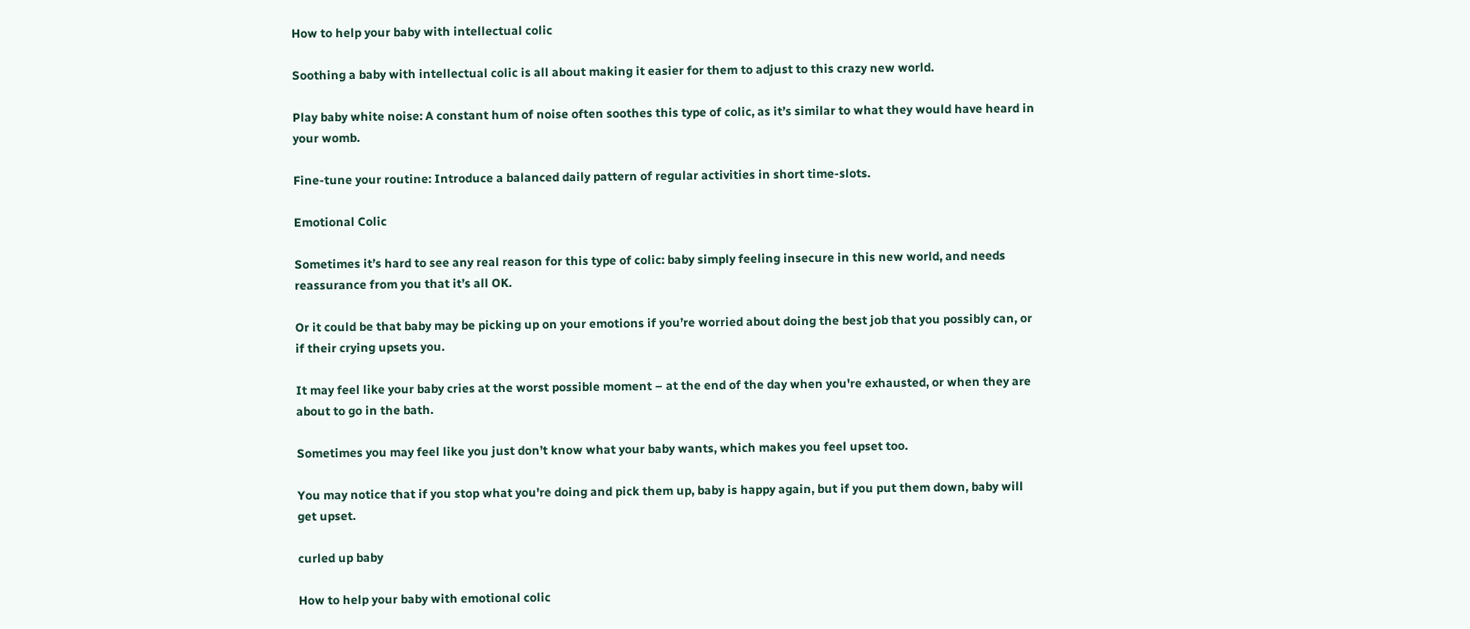How to help your baby with intellectual colic

Soothing a baby with intellectual colic is all about making it easier for them to adjust to this crazy new world.

Play baby white noise: A constant hum of noise often soothes this type of colic, as it’s similar to what they would have heard in your womb.

Fine-tune your routine: Introduce a balanced daily pattern of regular activities in short time-slots.

Emotional Colic

Sometimes it’s hard to see any real reason for this type of colic: baby simply feeling insecure in this new world, and needs reassurance from you that it’s all OK.

Or it could be that baby may be picking up on your emotions if you’re worried about doing the best job that you possibly can, or if their crying upsets you.

It may feel like your baby cries at the worst possible moment – at the end of the day when you're exhausted, or when they are about to go in the bath.

Sometimes you may feel like you just don’t know what your baby wants, which makes you feel upset too.

You may notice that if you stop what you're doing and pick them up, baby is happy again, but if you put them down, baby will get upset.

curled up baby

How to help your baby with emotional colic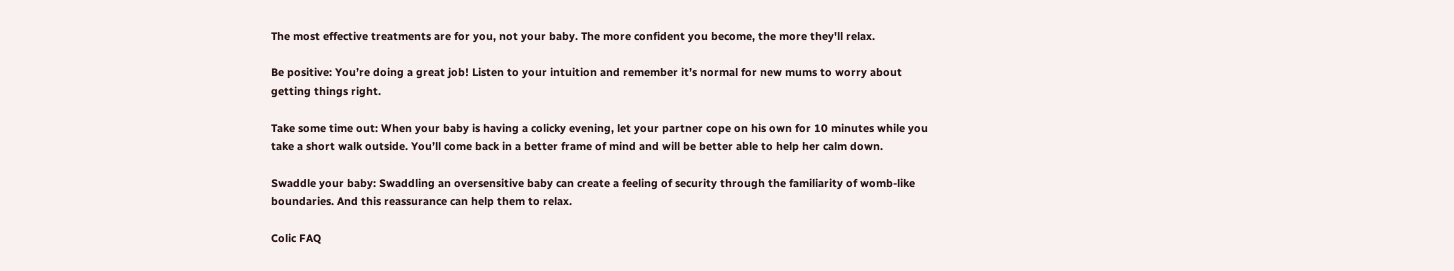The most effective treatments are for you, not your baby. The more confident you become, the more they'll relax.

Be positive: You’re doing a great job! Listen to your intuition and remember it’s normal for new mums to worry about getting things right.

Take some time out: When your baby is having a colicky evening, let your partner cope on his own for 10 minutes while you take a short walk outside. You’ll come back in a better frame of mind and will be better able to help her calm down.

Swaddle your baby: Swaddling an oversensitive baby can create a feeling of security through the familiarity of womb-like boundaries. And this reassurance can help them to relax.

Colic FAQ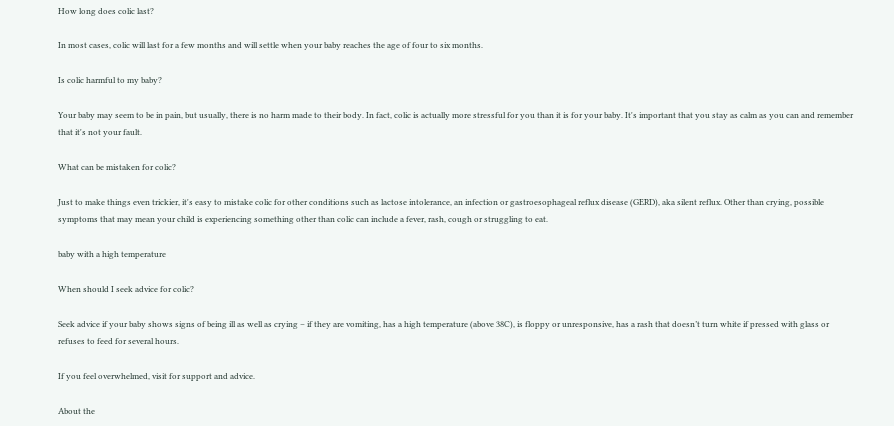How long does colic last?

In most cases, colic will last for a few months and will settle when your baby reaches the age of four to six months.

Is colic harmful to my baby?

Your baby may seem to be in pain, but usually, there is no harm made to their body. In fact, colic is actually more stressful for you than it is for your baby. It's important that you stay as calm as you can and remember that it's not your fault.

What can be mistaken for colic?

Just to make things even trickier, it's easy to mistake colic for other conditions such as lactose intolerance, an infection or gastroesophageal reflux disease (GERD), aka silent reflux. Other than crying, possible symptoms that may mean your child is experiencing something other than colic can include a fever, rash, cough or struggling to eat.

baby with a high temperature

When should I seek advice for colic?

Seek advice if your baby shows signs of being ill as well as crying – if they are vomiting, has a high temperature (above 38C), is floppy or unresponsive, has a rash that doesn’t turn white if pressed with glass or refuses to feed for several hours.

If you feel overwhelmed, visit for support and advice.

About the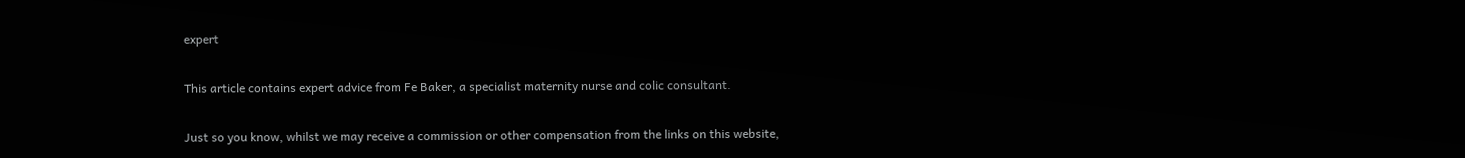expert

This article contains expert advice from Fe Baker, a specialist maternity nurse and colic consultant.

Just so you know, whilst we may receive a commission or other compensation from the links on this website,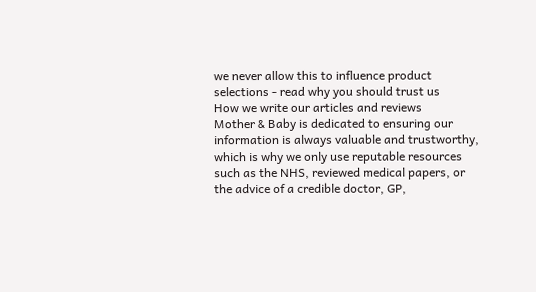we never allow this to influence product selections - read why you should trust us
How we write our articles and reviews
Mother & Baby is dedicated to ensuring our information is always valuable and trustworthy, which is why we only use reputable resources such as the NHS, reviewed medical papers, or the advice of a credible doctor, GP,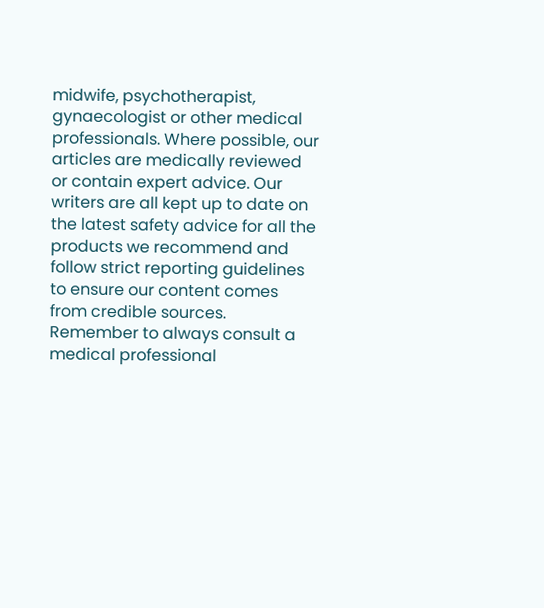midwife, psychotherapist, gynaecologist or other medical professionals. Where possible, our articles are medically reviewed or contain expert advice. Our writers are all kept up to date on the latest safety advice for all the products we recommend and follow strict reporting guidelines to ensure our content comes from credible sources. Remember to always consult a medical professional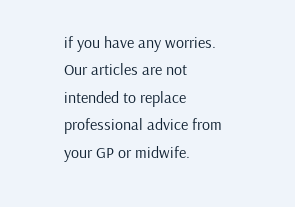if you have any worries. Our articles are not intended to replace professional advice from your GP or midwife.